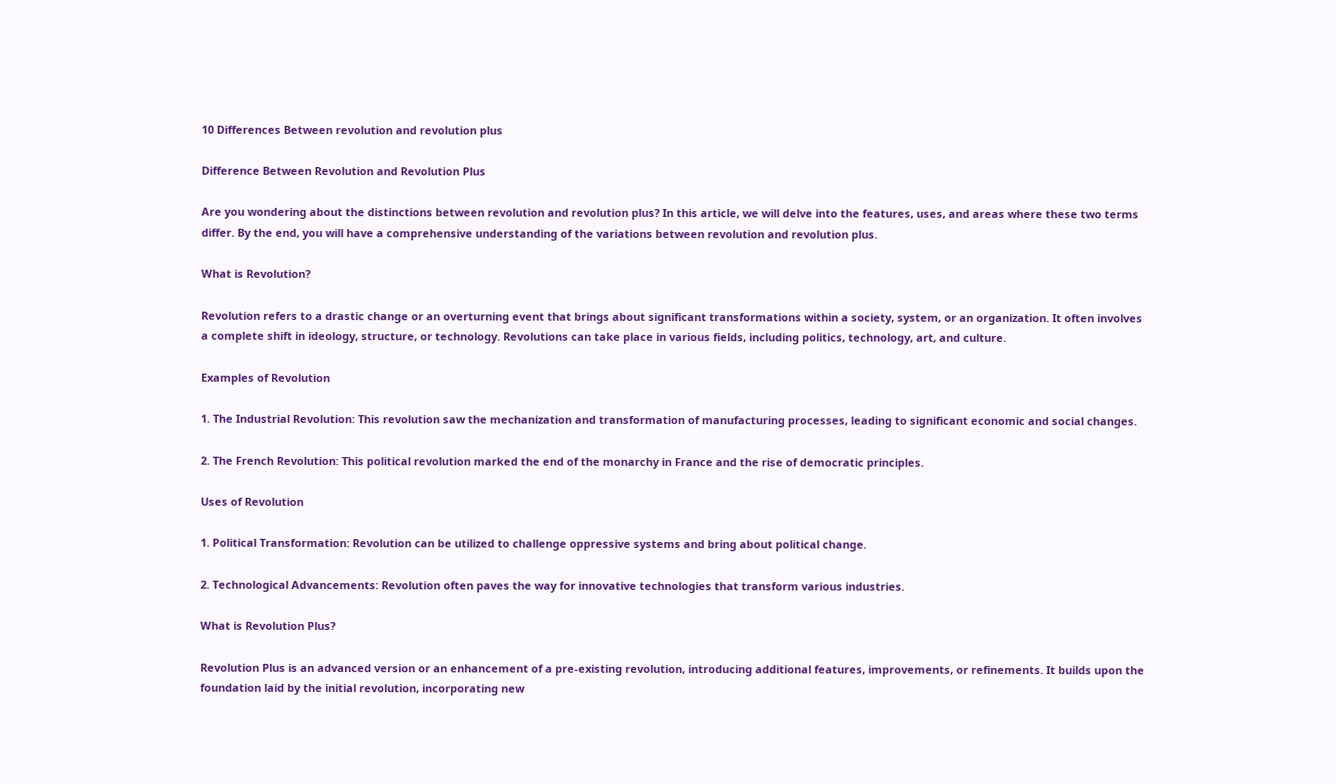10 Differences Between revolution and revolution plus

Difference Between Revolution and Revolution Plus

Are you wondering about the distinctions between revolution and revolution plus? In this article, we will delve into the features, uses, and areas where these two terms differ. By the end, you will have a comprehensive understanding of the variations between revolution and revolution plus.

What is Revolution?

Revolution refers to a drastic change or an overturning event that brings about significant transformations within a society, system, or an organization. It often involves a complete shift in ideology, structure, or technology. Revolutions can take place in various fields, including politics, technology, art, and culture.

Examples of Revolution

1. The Industrial Revolution: This revolution saw the mechanization and transformation of manufacturing processes, leading to significant economic and social changes.

2. The French Revolution: This political revolution marked the end of the monarchy in France and the rise of democratic principles.

Uses of Revolution

1. Political Transformation: Revolution can be utilized to challenge oppressive systems and bring about political change.

2. Technological Advancements: Revolution often paves the way for innovative technologies that transform various industries.

What is Revolution Plus?

Revolution Plus is an advanced version or an enhancement of a pre-existing revolution, introducing additional features, improvements, or refinements. It builds upon the foundation laid by the initial revolution, incorporating new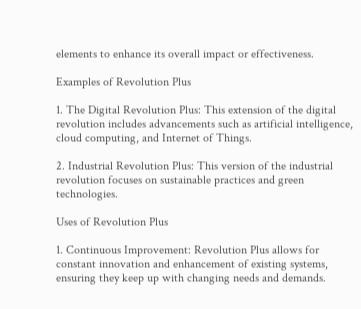elements to enhance its overall impact or effectiveness.

Examples of Revolution Plus

1. The Digital Revolution Plus: This extension of the digital revolution includes advancements such as artificial intelligence, cloud computing, and Internet of Things.

2. Industrial Revolution Plus: This version of the industrial revolution focuses on sustainable practices and green technologies.

Uses of Revolution Plus

1. Continuous Improvement: Revolution Plus allows for constant innovation and enhancement of existing systems, ensuring they keep up with changing needs and demands.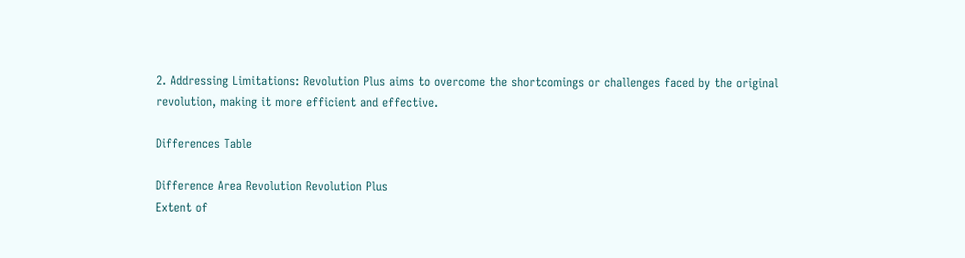2. Addressing Limitations: Revolution Plus aims to overcome the shortcomings or challenges faced by the original revolution, making it more efficient and effective.

Differences Table

Difference Area Revolution Revolution Plus
Extent of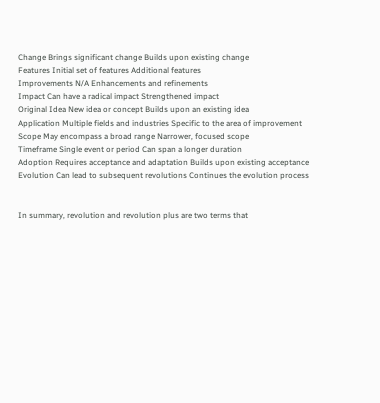Change Brings significant change Builds upon existing change
Features Initial set of features Additional features
Improvements N/A Enhancements and refinements
Impact Can have a radical impact Strengthened impact
Original Idea New idea or concept Builds upon an existing idea
Application Multiple fields and industries Specific to the area of improvement
Scope May encompass a broad range Narrower, focused scope
Timeframe Single event or period Can span a longer duration
Adoption Requires acceptance and adaptation Builds upon existing acceptance
Evolution Can lead to subsequent revolutions Continues the evolution process


In summary, revolution and revolution plus are two terms that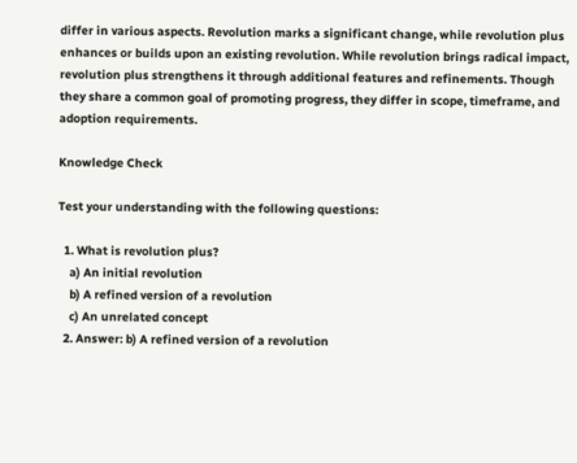differ in various aspects. Revolution marks a significant change, while revolution plus enhances or builds upon an existing revolution. While revolution brings radical impact, revolution plus strengthens it through additional features and refinements. Though they share a common goal of promoting progress, they differ in scope, timeframe, and adoption requirements.

Knowledge Check

Test your understanding with the following questions:

  1. What is revolution plus?
    a) An initial revolution
    b) A refined version of a revolution
    c) An unrelated concept
  2. Answer: b) A refined version of a revolution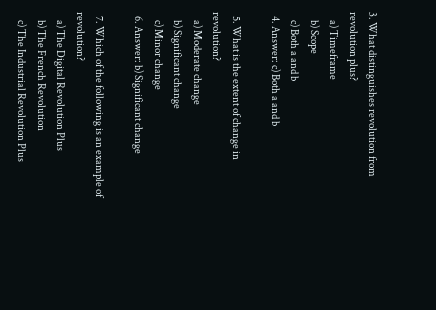3. What distinguishes revolution from revolution plus?
    a) Timeframe
    b) Scope
    c) Both a and b
  4. Answer: c) Both a and b

  5. What is the extent of change in revolution?
    a) Moderate change
    b) Significant change
    c) Minor change
  6. Answer: b) Significant change

  7. Which of the following is an example of revolution?
    a) The Digital Revolution Plus
    b) The French Revolution
    c) The Industrial Revolution Plus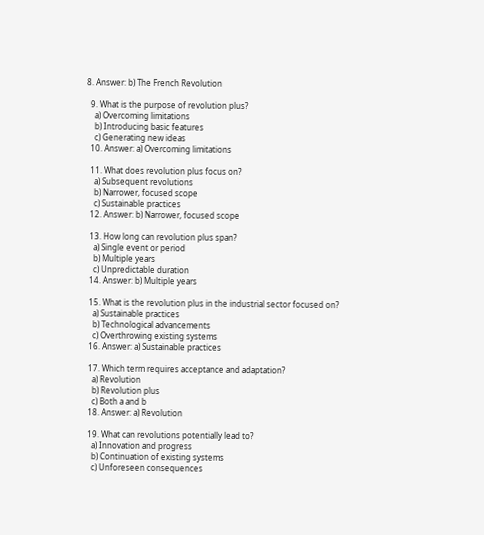8. Answer: b) The French Revolution

  9. What is the purpose of revolution plus?
    a) Overcoming limitations
    b) Introducing basic features
    c) Generating new ideas
  10. Answer: a) Overcoming limitations

  11. What does revolution plus focus on?
    a) Subsequent revolutions
    b) Narrower, focused scope
    c) Sustainable practices
  12. Answer: b) Narrower, focused scope

  13. How long can revolution plus span?
    a) Single event or period
    b) Multiple years
    c) Unpredictable duration
  14. Answer: b) Multiple years

  15. What is the revolution plus in the industrial sector focused on?
    a) Sustainable practices
    b) Technological advancements
    c) Overthrowing existing systems
  16. Answer: a) Sustainable practices

  17. Which term requires acceptance and adaptation?
    a) Revolution
    b) Revolution plus
    c) Both a and b
  18. Answer: a) Revolution

  19. What can revolutions potentially lead to?
    a) Innovation and progress
    b) Continuation of existing systems
    c) Unforeseen consequences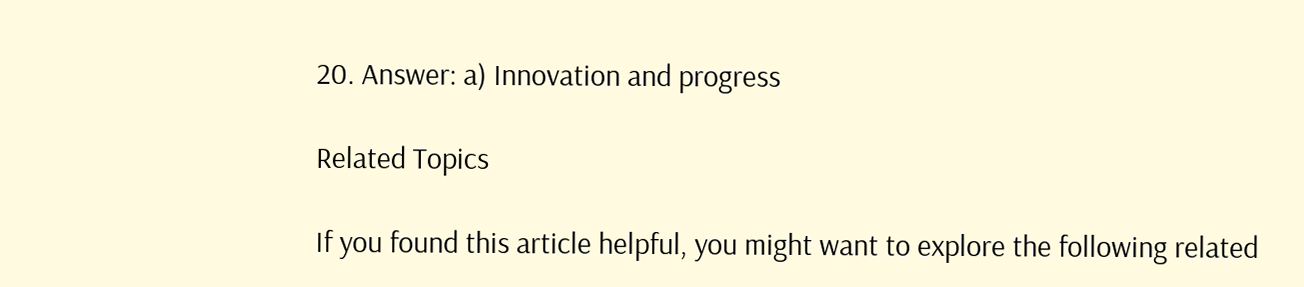20. Answer: a) Innovation and progress

Related Topics

If you found this article helpful, you might want to explore the following related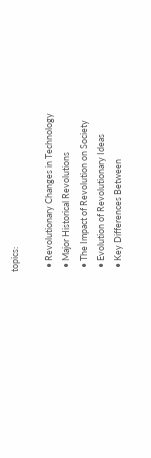topics:

  • Revolutionary Changes in Technology
  • Major Historical Revolutions
  • The Impact of Revolution on Society
  • Evolution of Revolutionary Ideas
  • Key Differences Between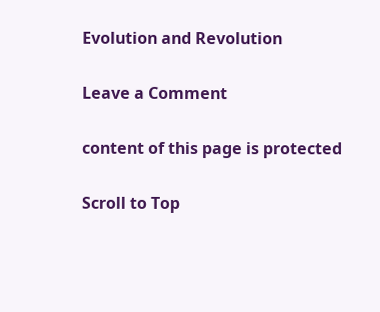Evolution and Revolution

Leave a Comment

content of this page is protected

Scroll to Top